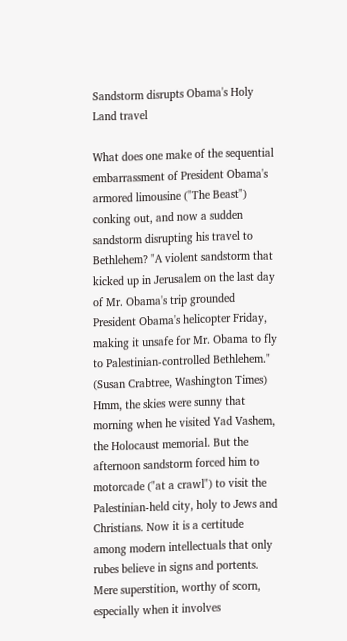Sandstorm disrupts Obama's Holy Land travel

What does one make of the sequential embarrassment of President Obama's armored limousine ("The Beast") conking out, and now a sudden sandstorm disrupting his travel to Bethlehem? "A violent sandstorm that kicked up in Jerusalem on the last day of Mr. Obama's trip grounded President Obama's helicopter Friday, making it unsafe for Mr. Obama to fly to Palestinian-controlled Bethlehem." (Susan Crabtree, Washington Times) Hmm, the skies were sunny that morning when he visited Yad Vashem, the Holocaust memorial. But the afternoon sandstorm forced him to motorcade ("at a crawl") to visit the Palestinian-held city, holy to Jews and Christians. Now it is a certitude among modern intellectuals that only rubes believe in signs and portents. Mere superstition, worthy of scorn, especially when it involves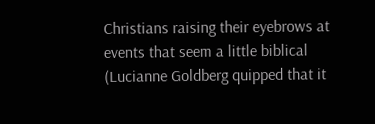Christians raising their eyebrows at events that seem a little biblical (Lucianne Goldberg quipped that it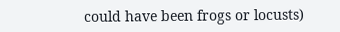could have been frogs or locusts)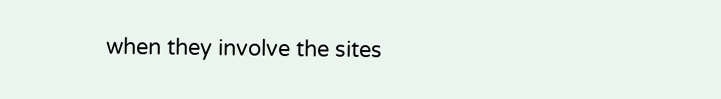when they involve the sites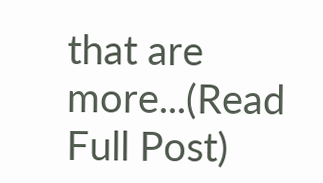that are more...(Read Full Post)